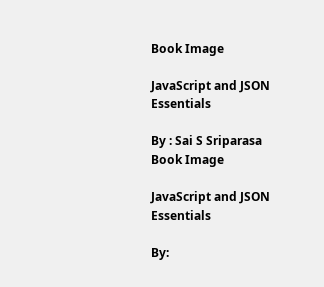Book Image

JavaScript and JSON Essentials

By : Sai S Sriparasa
Book Image

JavaScript and JSON Essentials

By: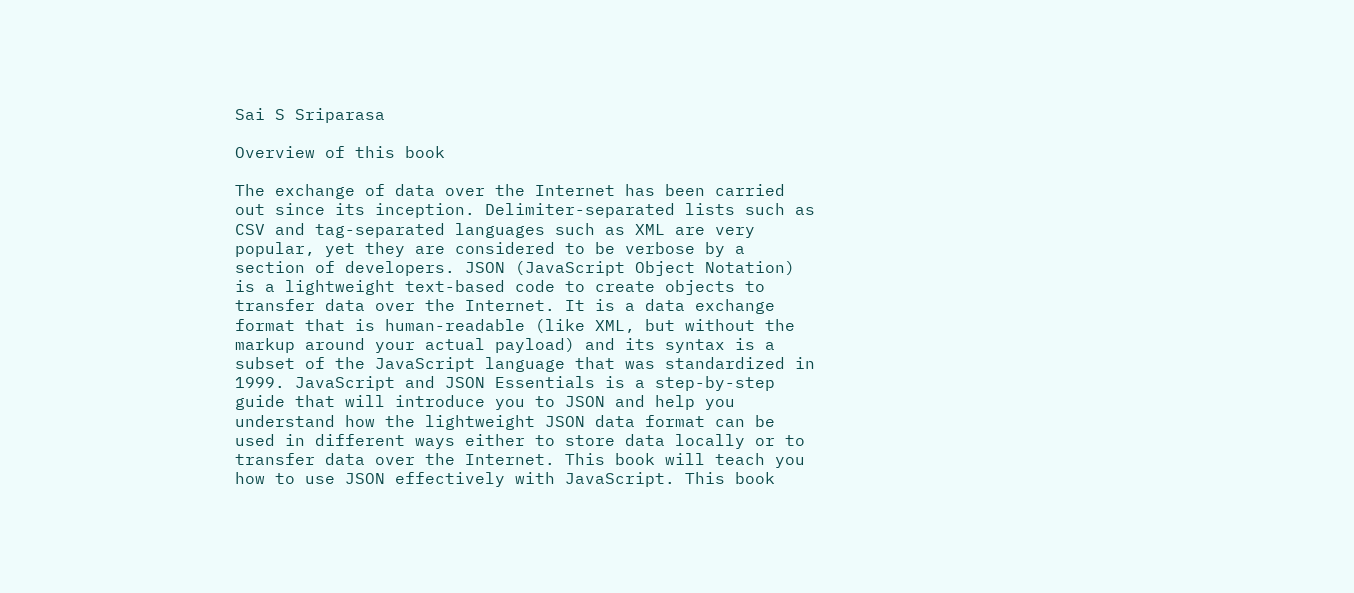Sai S Sriparasa

Overview of this book

The exchange of data over the Internet has been carried out since its inception. Delimiter-separated lists such as CSV and tag-separated languages such as XML are very popular, yet they are considered to be verbose by a section of developers. JSON (JavaScript Object Notation) is a lightweight text-based code to create objects to transfer data over the Internet. It is a data exchange format that is human-readable (like XML, but without the markup around your actual payload) and its syntax is a subset of the JavaScript language that was standardized in 1999. JavaScript and JSON Essentials is a step-by-step guide that will introduce you to JSON and help you understand how the lightweight JSON data format can be used in different ways either to store data locally or to transfer data over the Internet. This book will teach you how to use JSON effectively with JavaScript. This book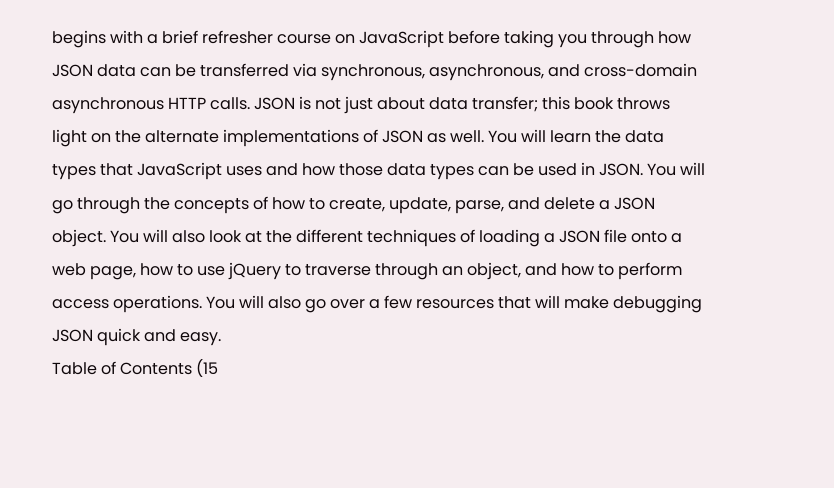begins with a brief refresher course on JavaScript before taking you through how JSON data can be transferred via synchronous, asynchronous, and cross-domain asynchronous HTTP calls. JSON is not just about data transfer; this book throws light on the alternate implementations of JSON as well. You will learn the data types that JavaScript uses and how those data types can be used in JSON. You will go through the concepts of how to create, update, parse, and delete a JSON object. You will also look at the different techniques of loading a JSON file onto a web page, how to use jQuery to traverse through an object, and how to perform access operations. You will also go over a few resources that will make debugging JSON quick and easy.
Table of Contents (15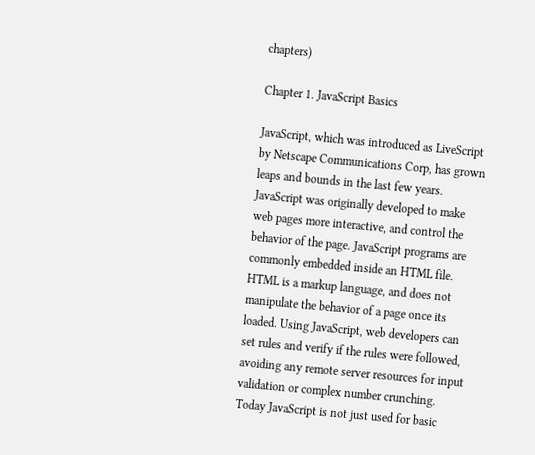chapters)

Chapter 1. JavaScript Basics

JavaScript, which was introduced as LiveScript by Netscape Communications Corp, has grown leaps and bounds in the last few years. JavaScript was originally developed to make web pages more interactive, and control the behavior of the page. JavaScript programs are commonly embedded inside an HTML file. HTML is a markup language, and does not manipulate the behavior of a page once its loaded. Using JavaScript, web developers can set rules and verify if the rules were followed, avoiding any remote server resources for input validation or complex number crunching. Today JavaScript is not just used for basic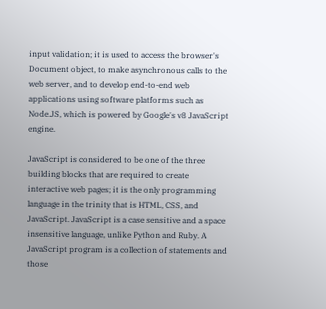input validation; it is used to access the browser's Document object, to make asynchronous calls to the web server, and to develop end-to-end web applications using software platforms such as Node.JS, which is powered by Google's v8 JavaScript engine.

JavaScript is considered to be one of the three building blocks that are required to create interactive web pages; it is the only programming language in the trinity that is HTML, CSS, and JavaScript. JavaScript is a case sensitive and a space insensitive language, unlike Python and Ruby. A JavaScript program is a collection of statements and those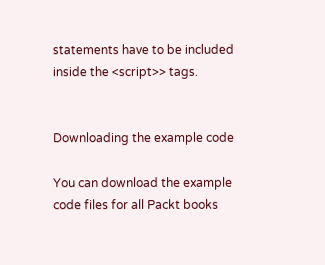statements have to be included inside the <script>> tags.


Downloading the example code

You can download the example code files for all Packt books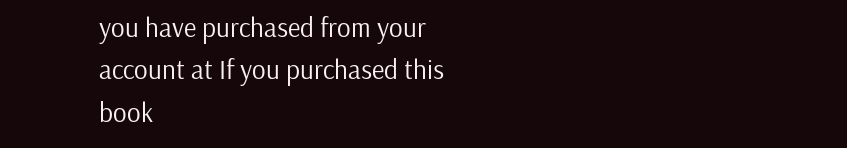you have purchased from your account at If you purchased this book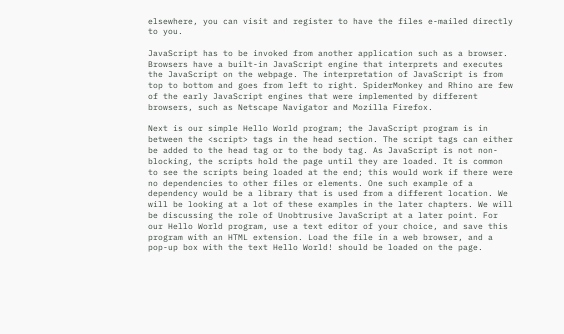elsewhere, you can visit and register to have the files e-mailed directly to you.

JavaScript has to be invoked from another application such as a browser. Browsers have a built-in JavaScript engine that interprets and executes the JavaScript on the webpage. The interpretation of JavaScript is from top to bottom and goes from left to right. SpiderMonkey and Rhino are few of the early JavaScript engines that were implemented by different browsers, such as Netscape Navigator and Mozilla Firefox.

Next is our simple Hello World program; the JavaScript program is in between the <script> tags in the head section. The script tags can either be added to the head tag or to the body tag. As JavaScript is not non-blocking, the scripts hold the page until they are loaded. It is common to see the scripts being loaded at the end; this would work if there were no dependencies to other files or elements. One such example of a dependency would be a library that is used from a different location. We will be looking at a lot of these examples in the later chapters. We will be discussing the role of Unobtrusive JavaScript at a later point. For our Hello World program, use a text editor of your choice, and save this program with an HTML extension. Load the file in a web browser, and a pop-up box with the text Hello World! should be loaded on the page.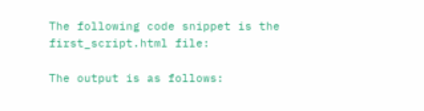The following code snippet is the first_script.html file:

The output is as follows: